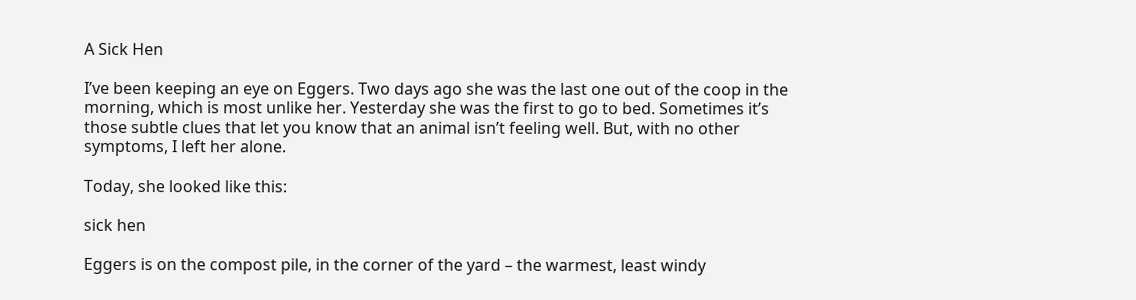A Sick Hen

I’ve been keeping an eye on Eggers. Two days ago she was the last one out of the coop in the morning, which is most unlike her. Yesterday she was the first to go to bed. Sometimes it’s those subtle clues that let you know that an animal isn’t feeling well. But, with no other symptoms, I left her alone.

Today, she looked like this:

sick hen

Eggers is on the compost pile, in the corner of the yard – the warmest, least windy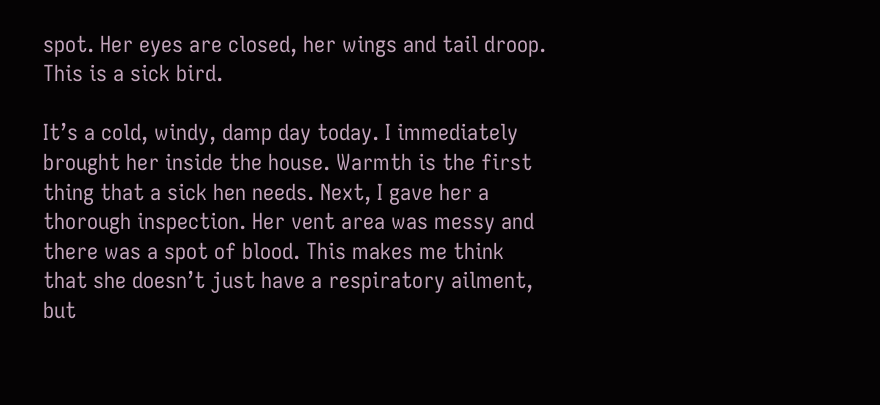spot. Her eyes are closed, her wings and tail droop. This is a sick bird.

It’s a cold, windy, damp day today. I immediately brought her inside the house. Warmth is the first thing that a sick hen needs. Next, I gave her a thorough inspection. Her vent area was messy and there was a spot of blood. This makes me think that she doesn’t just have a respiratory ailment, but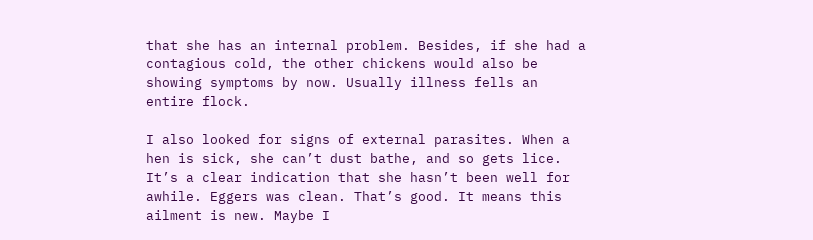that she has an internal problem. Besides, if she had a contagious cold, the other chickens would also be showing symptoms by now. Usually illness fells an entire flock.

I also looked for signs of external parasites. When a hen is sick, she can’t dust bathe, and so gets lice. It’s a clear indication that she hasn’t been well for awhile. Eggers was clean. That’s good. It means this ailment is new. Maybe I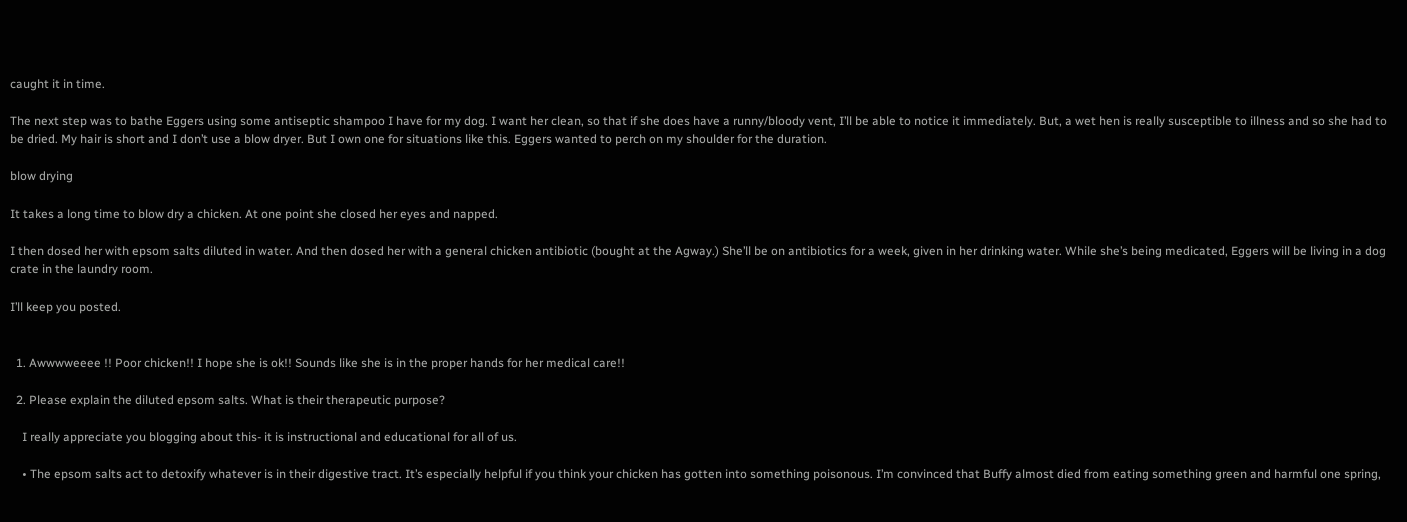caught it in time.

The next step was to bathe Eggers using some antiseptic shampoo I have for my dog. I want her clean, so that if she does have a runny/bloody vent, I’ll be able to notice it immediately. But, a wet hen is really susceptible to illness and so she had to be dried. My hair is short and I don’t use a blow dryer. But I own one for situations like this. Eggers wanted to perch on my shoulder for the duration.

blow drying

It takes a long time to blow dry a chicken. At one point she closed her eyes and napped.

I then dosed her with epsom salts diluted in water. And then dosed her with a general chicken antibiotic (bought at the Agway.) She’ll be on antibiotics for a week, given in her drinking water. While she’s being medicated, Eggers will be living in a dog crate in the laundry room.

I’ll keep you posted.


  1. Awwwweeee !! Poor chicken!! I hope she is ok!! Sounds like she is in the proper hands for her medical care!!

  2. Please explain the diluted epsom salts. What is their therapeutic purpose?

    I really appreciate you blogging about this- it is instructional and educational for all of us.

    • The epsom salts act to detoxify whatever is in their digestive tract. It’s especially helpful if you think your chicken has gotten into something poisonous. I’m convinced that Buffy almost died from eating something green and harmful one spring,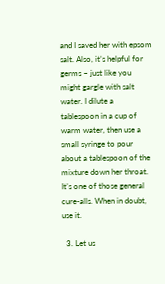and I saved her with epsom salt. Also, it’s helpful for germs – just like you might gargle with salt water. I dilute a tablespoon in a cup of warm water, then use a small syringe to pour about a tablespoon of the mixture down her throat. It’s one of those general cure-alls. When in doubt, use it.

  3. Let us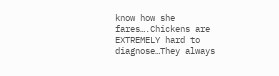know how she fares….Chickens are EXTREMELY hard to diagnose…They always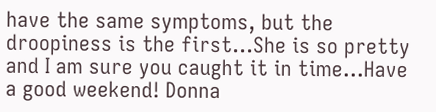have the same symptoms, but the droopiness is the first…She is so pretty and I am sure you caught it in time…Have a good weekend! Donna